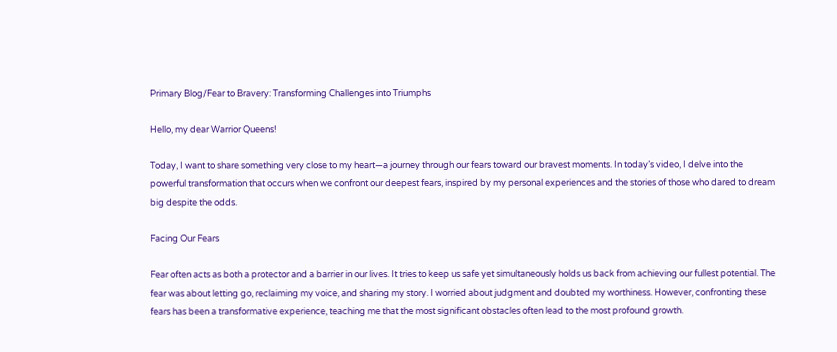Primary Blog/Fear to Bravery: Transforming Challenges into Triumphs

Hello, my dear Warrior Queens!

Today, I want to share something very close to my heart—a journey through our fears toward our bravest moments. In today’s video, I delve into the powerful transformation that occurs when we confront our deepest fears, inspired by my personal experiences and the stories of those who dared to dream big despite the odds.

Facing Our Fears

Fear often acts as both a protector and a barrier in our lives. It tries to keep us safe yet simultaneously holds us back from achieving our fullest potential. The fear was about letting go, reclaiming my voice, and sharing my story. I worried about judgment and doubted my worthiness. However, confronting these fears has been a transformative experience, teaching me that the most significant obstacles often lead to the most profound growth.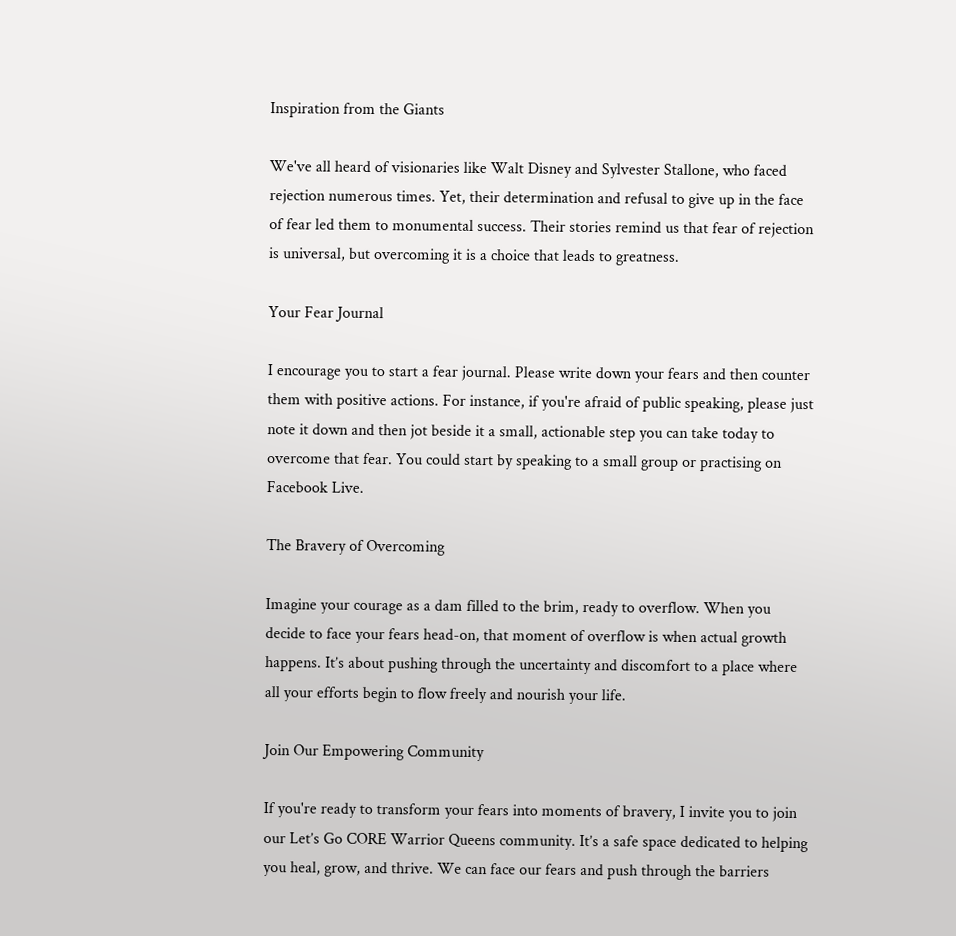Inspiration from the Giants

We've all heard of visionaries like Walt Disney and Sylvester Stallone, who faced rejection numerous times. Yet, their determination and refusal to give up in the face of fear led them to monumental success. Their stories remind us that fear of rejection is universal, but overcoming it is a choice that leads to greatness.

Your Fear Journal

I encourage you to start a fear journal. Please write down your fears and then counter them with positive actions. For instance, if you're afraid of public speaking, please just note it down and then jot beside it a small, actionable step you can take today to overcome that fear. You could start by speaking to a small group or practising on Facebook Live.

The Bravery of Overcoming

Imagine your courage as a dam filled to the brim, ready to overflow. When you decide to face your fears head-on, that moment of overflow is when actual growth happens. It’s about pushing through the uncertainty and discomfort to a place where all your efforts begin to flow freely and nourish your life.

Join Our Empowering Community

If you're ready to transform your fears into moments of bravery, I invite you to join our Let’s Go CORE Warrior Queens community. It’s a safe space dedicated to helping you heal, grow, and thrive. We can face our fears and push through the barriers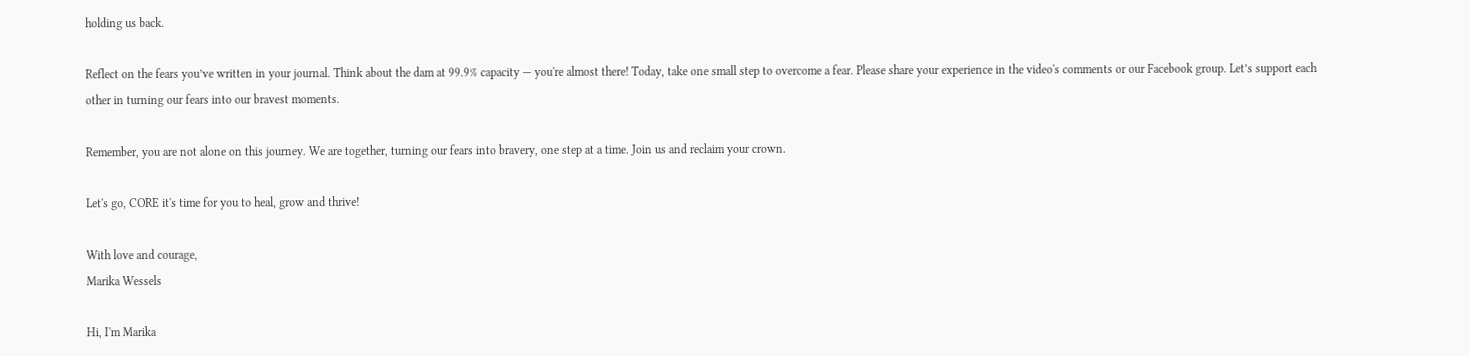holding us back.

Reflect on the fears you’ve written in your journal. Think about the dam at 99.9% capacity — you're almost there! Today, take one small step to overcome a fear. Please share your experience in the video's comments or our Facebook group. Let’s support each other in turning our fears into our bravest moments.

Remember, you are not alone on this journey. We are together, turning our fears into bravery, one step at a time. Join us and reclaim your crown.

Let's go, CORE it's time for you to heal, grow and thrive!

With love and courage,
Marika Wessels

Hi, I'm Marika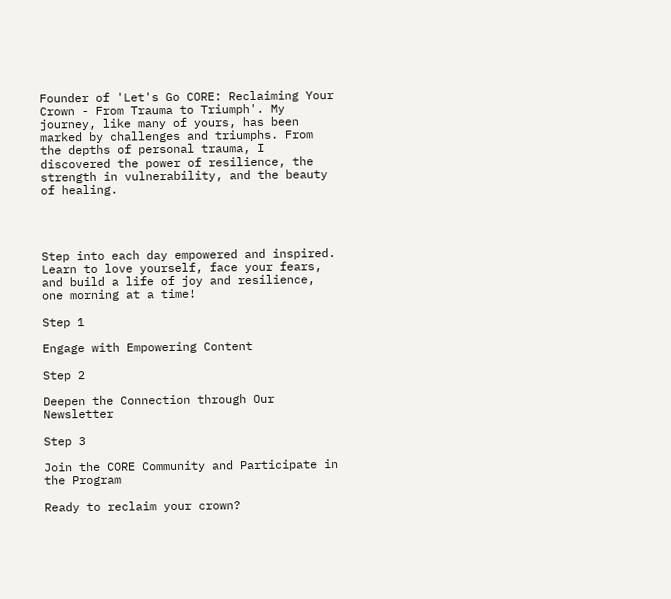Founder of 'Let's Go CORE: Reclaiming Your Crown - From Trauma to Triumph'. My journey, like many of yours, has been marked by challenges and triumphs. From the depths of personal trauma, I discovered the power of resilience, the strength in vulnerability, and the beauty of healing.




Step into each day empowered and inspired. Learn to love yourself, face your fears, and build a life of joy and resilience, one morning at a time!

Step 1

Engage with Empowering Content

Step 2

Deepen the Connection through Our Newsletter

Step 3

Join the CORE Community and Participate in the Program

Ready to reclaim your crown?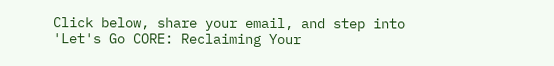Click below, share your email, and step into 'Let's Go CORE: Reclaiming Your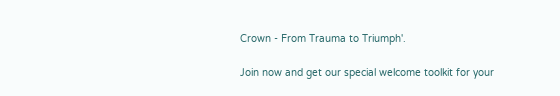Crown - From Trauma to Triumph'.

Join now and get our special welcome toolkit for your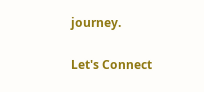journey.

Let's Connect